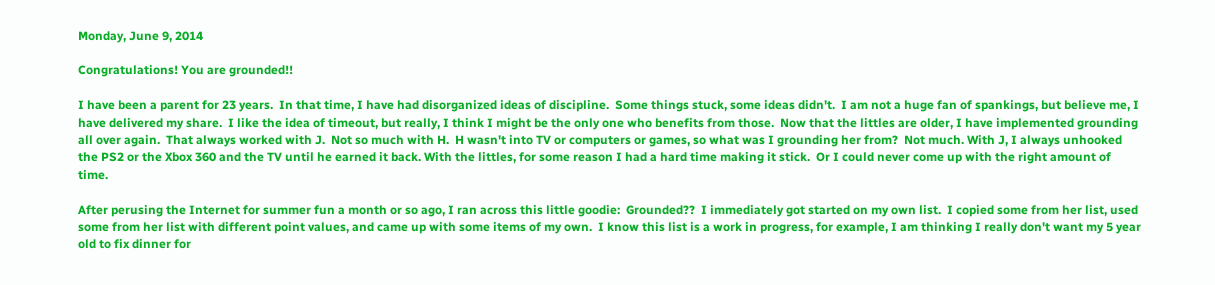Monday, June 9, 2014

Congratulations! You are grounded!!

I have been a parent for 23 years.  In that time, I have had disorganized ideas of discipline.  Some things stuck, some ideas didn't.  I am not a huge fan of spankings, but believe me, I have delivered my share.  I like the idea of timeout, but really, I think I might be the only one who benefits from those.  Now that the littles are older, I have implemented grounding all over again.  That always worked with J.  Not so much with H.  H wasn't into TV or computers or games, so what was I grounding her from?  Not much. With J, I always unhooked the PS2 or the Xbox 360 and the TV until he earned it back. With the littles, for some reason I had a hard time making it stick.  Or I could never come up with the right amount of time.

After perusing the Internet for summer fun a month or so ago, I ran across this little goodie:  Grounded??  I immediately got started on my own list.  I copied some from her list, used some from her list with different point values, and came up with some items of my own.  I know this list is a work in progress, for example, I am thinking I really don't want my 5 year old to fix dinner for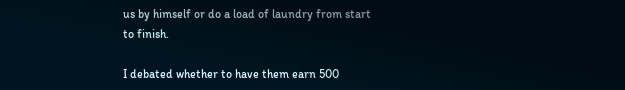us by himself or do a load of laundry from start to finish.

I debated whether to have them earn 500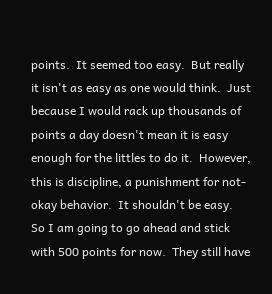points.  It seemed too easy.  But really it isn't as easy as one would think.  Just because I would rack up thousands of points a day doesn't mean it is easy enough for the littles to do it.  However, this is discipline, a punishment for not-okay behavior.  It shouldn't be easy.  So I am going to go ahead and stick with 500 points for now.  They still have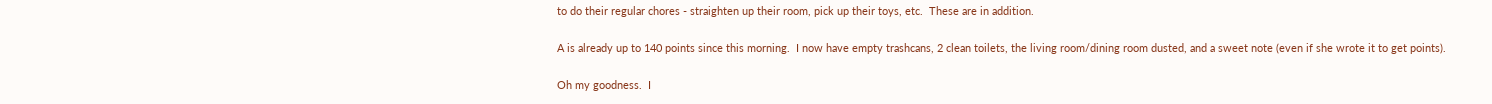to do their regular chores - straighten up their room, pick up their toys, etc.  These are in addition.

A is already up to 140 points since this morning.  I now have empty trashcans, 2 clean toilets, the living room/dining room dusted, and a sweet note (even if she wrote it to get points).

Oh my goodness.  I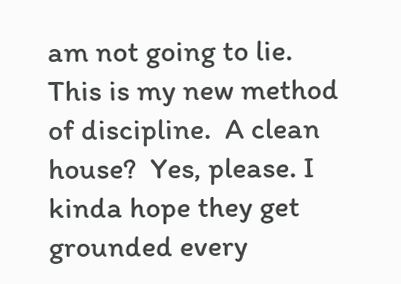am not going to lie.  This is my new method of discipline.  A clean house?  Yes, please. I kinda hope they get grounded every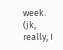week.  (jk, really, I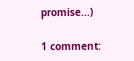promise...)

1 comment: